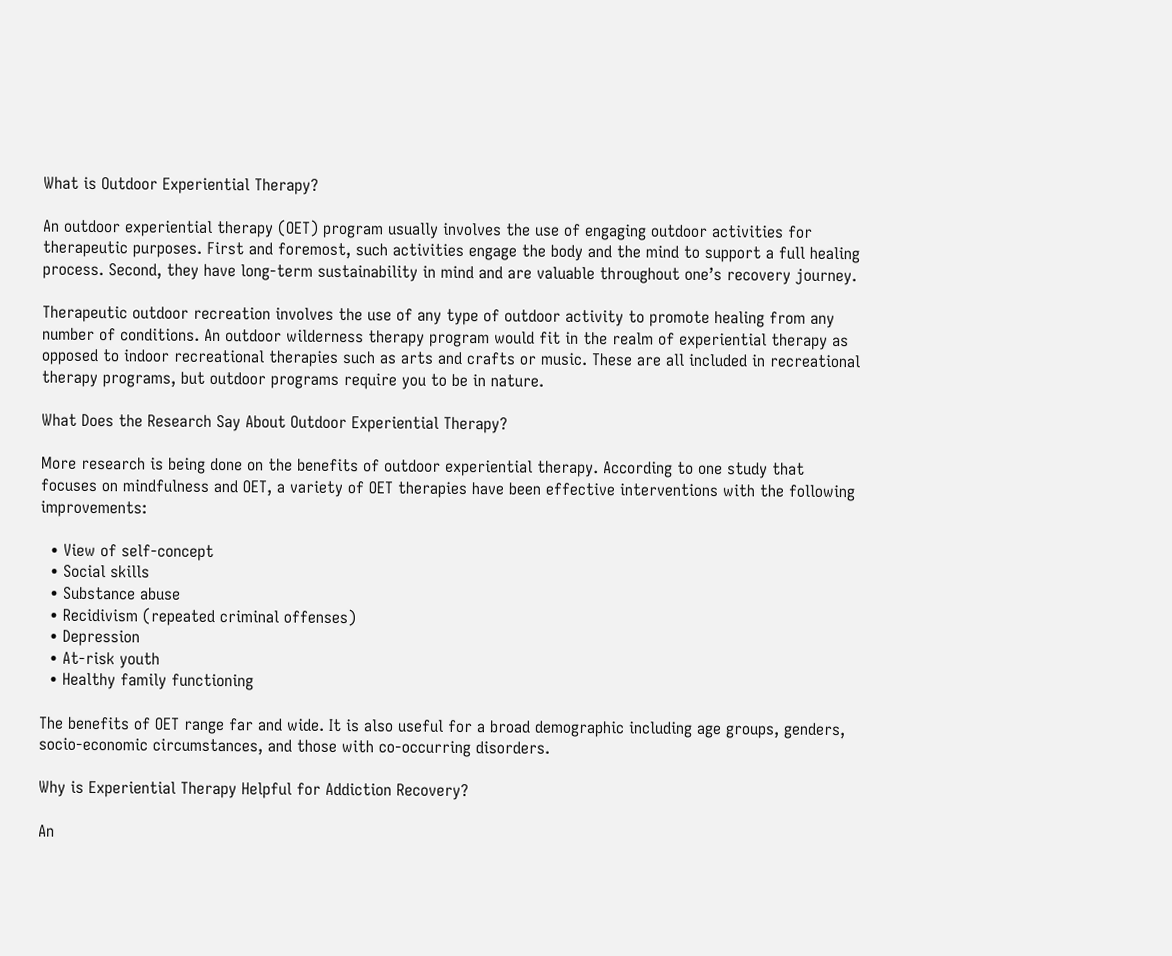What is Outdoor Experiential Therapy?

An outdoor experiential therapy (OET) program usually involves the use of engaging outdoor activities for therapeutic purposes. First and foremost, such activities engage the body and the mind to support a full healing process. Second, they have long-term sustainability in mind and are valuable throughout one’s recovery journey.

Therapeutic outdoor recreation involves the use of any type of outdoor activity to promote healing from any number of conditions. An outdoor wilderness therapy program would fit in the realm of experiential therapy as opposed to indoor recreational therapies such as arts and crafts or music. These are all included in recreational therapy programs, but outdoor programs require you to be in nature.

What Does the Research Say About Outdoor Experiential Therapy?

More research is being done on the benefits of outdoor experiential therapy. According to one study that focuses on mindfulness and OET, a variety of OET therapies have been effective interventions with the following improvements:

  • View of self-concept
  • Social skills
  • Substance abuse
  • Recidivism (repeated criminal offenses)
  • Depression
  • At-risk youth
  • Healthy family functioning

The benefits of OET range far and wide. It is also useful for a broad demographic including age groups, genders, socio-economic circumstances, and those with co-occurring disorders.

Why is Experiential Therapy Helpful for Addiction Recovery?

An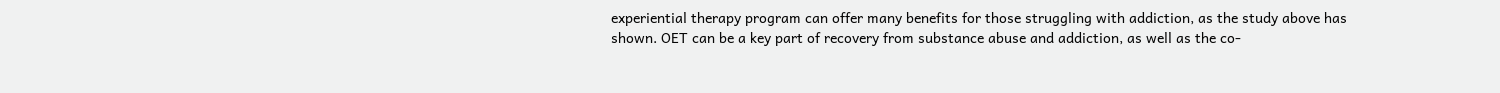experiential therapy program can offer many benefits for those struggling with addiction, as the study above has shown. OET can be a key part of recovery from substance abuse and addiction, as well as the co-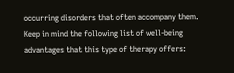occurring disorders that often accompany them. Keep in mind the following list of well-being advantages that this type of therapy offers: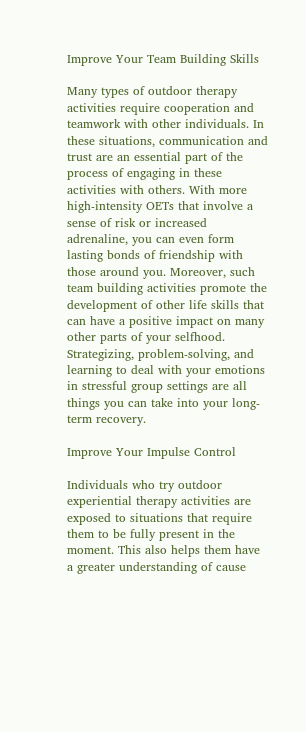Improve Your Team Building Skills

Many types of outdoor therapy activities require cooperation and teamwork with other individuals. In these situations, communication and trust are an essential part of the process of engaging in these activities with others. With more high-intensity OETs that involve a sense of risk or increased adrenaline, you can even form lasting bonds of friendship with those around you. Moreover, such team building activities promote the development of other life skills that can have a positive impact on many other parts of your selfhood. Strategizing, problem-solving, and learning to deal with your emotions in stressful group settings are all things you can take into your long-term recovery.

Improve Your Impulse Control

Individuals who try outdoor experiential therapy activities are exposed to situations that require them to be fully present in the moment. This also helps them have a greater understanding of cause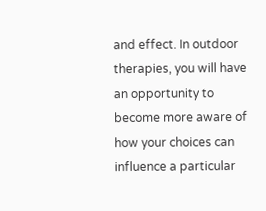and effect. In outdoor therapies, you will have an opportunity to become more aware of how your choices can influence a particular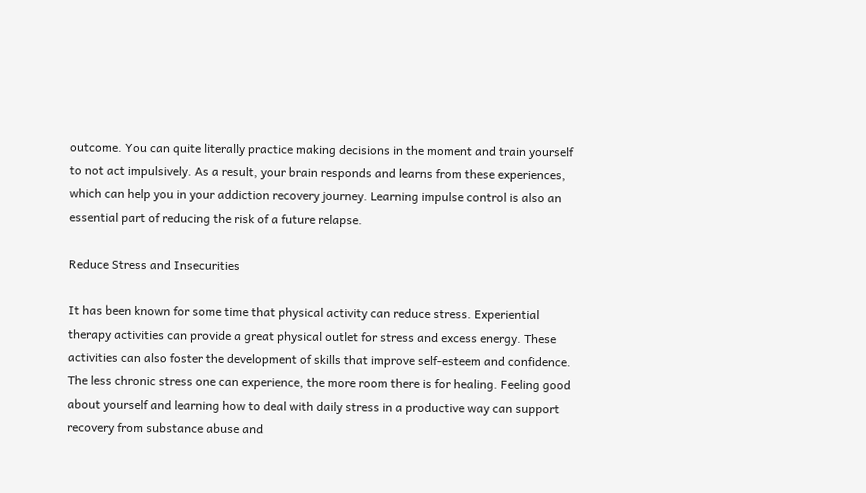outcome. You can quite literally practice making decisions in the moment and train yourself to not act impulsively. As a result, your brain responds and learns from these experiences, which can help you in your addiction recovery journey. Learning impulse control is also an essential part of reducing the risk of a future relapse.

Reduce Stress and Insecurities

It has been known for some time that physical activity can reduce stress. Experiential therapy activities can provide a great physical outlet for stress and excess energy. These activities can also foster the development of skills that improve self-esteem and confidence. The less chronic stress one can experience, the more room there is for healing. Feeling good about yourself and learning how to deal with daily stress in a productive way can support recovery from substance abuse and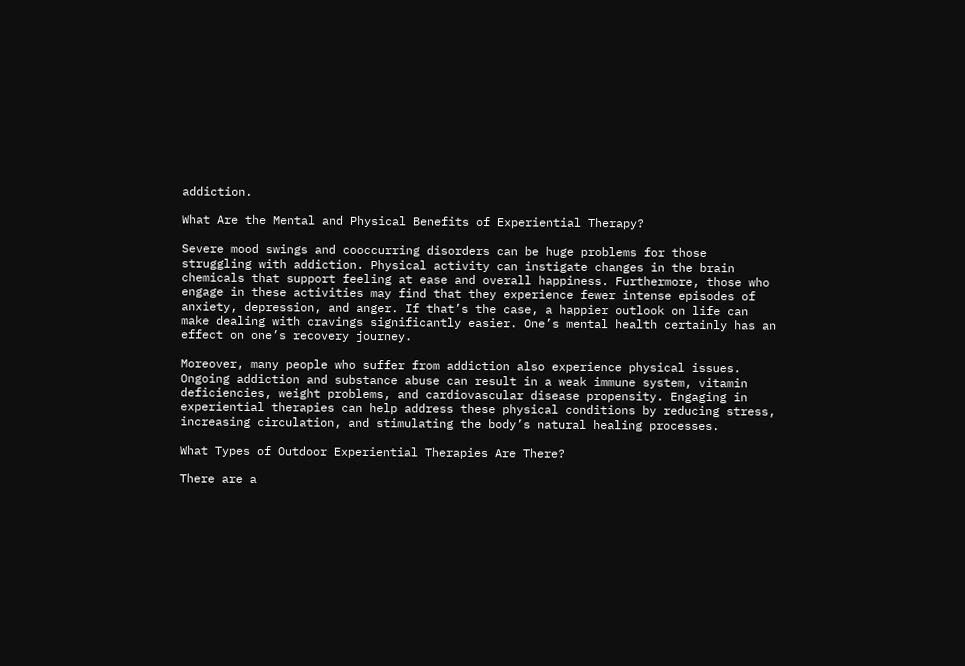addiction.

What Are the Mental and Physical Benefits of Experiential Therapy?

Severe mood swings and cooccurring disorders can be huge problems for those struggling with addiction. Physical activity can instigate changes in the brain chemicals that support feeling at ease and overall happiness. Furthermore, those who engage in these activities may find that they experience fewer intense episodes of anxiety, depression, and anger. If that’s the case, a happier outlook on life can make dealing with cravings significantly easier. One’s mental health certainly has an effect on one’s recovery journey.

Moreover, many people who suffer from addiction also experience physical issues. Ongoing addiction and substance abuse can result in a weak immune system, vitamin deficiencies, weight problems, and cardiovascular disease propensity. Engaging in experiential therapies can help address these physical conditions by reducing stress, increasing circulation, and stimulating the body’s natural healing processes.

What Types of Outdoor Experiential Therapies Are There?

There are a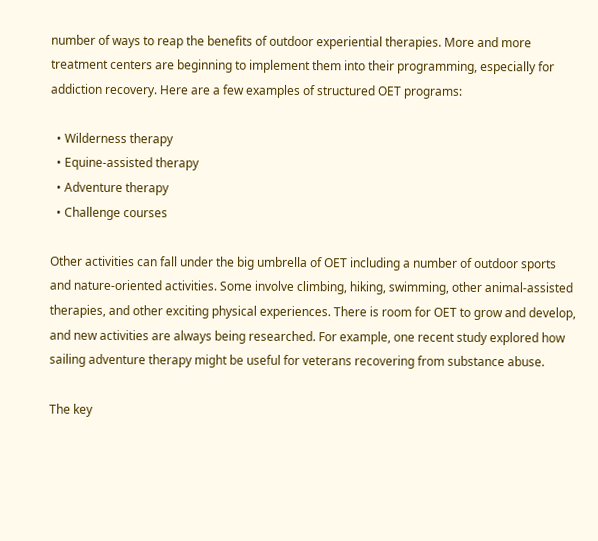number of ways to reap the benefits of outdoor experiential therapies. More and more treatment centers are beginning to implement them into their programming, especially for addiction recovery. Here are a few examples of structured OET programs:

  • Wilderness therapy
  • Equine-assisted therapy
  • Adventure therapy
  • Challenge courses

Other activities can fall under the big umbrella of OET including a number of outdoor sports and nature-oriented activities. Some involve climbing, hiking, swimming, other animal-assisted therapies, and other exciting physical experiences. There is room for OET to grow and develop, and new activities are always being researched. For example, one recent study explored how sailing adventure therapy might be useful for veterans recovering from substance abuse.

The key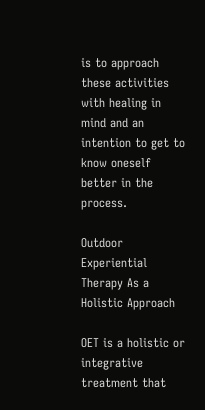is to approach these activities with healing in mind and an intention to get to know oneself better in the process.

Outdoor Experiential Therapy As a Holistic Approach

OET is a holistic or integrative treatment that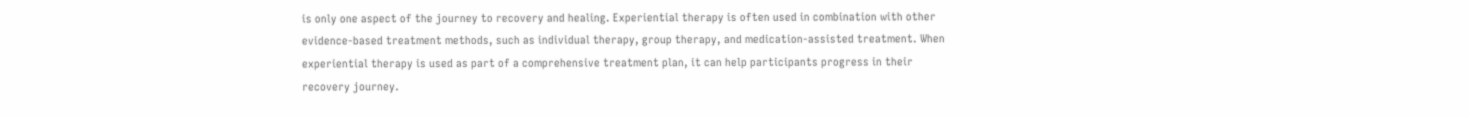is only one aspect of the journey to recovery and healing. Experiential therapy is often used in combination with other evidence-based treatment methods, such as individual therapy, group therapy, and medication-assisted treatment. When experiential therapy is used as part of a comprehensive treatment plan, it can help participants progress in their recovery journey.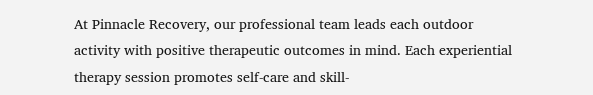At Pinnacle Recovery, our professional team leads each outdoor activity with positive therapeutic outcomes in mind. Each experiential therapy session promotes self-care and skill-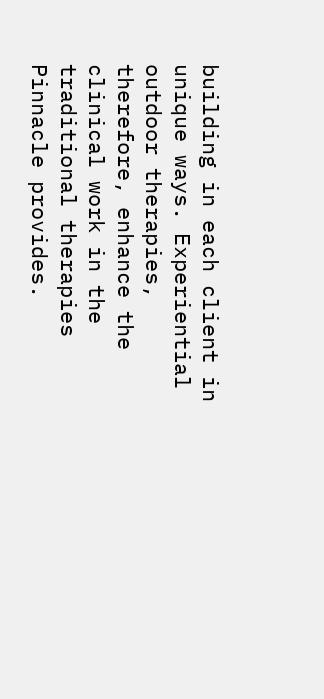building in each client in unique ways. Experiential outdoor therapies, therefore, enhance the clinical work in the traditional therapies Pinnacle provides.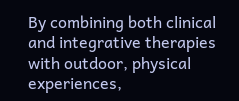By combining both clinical and integrative therapies with outdoor, physical experiences,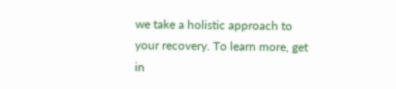we take a holistic approach to your recovery. To learn more, get in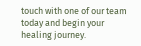touch with one of our team today and begin your healing journey.